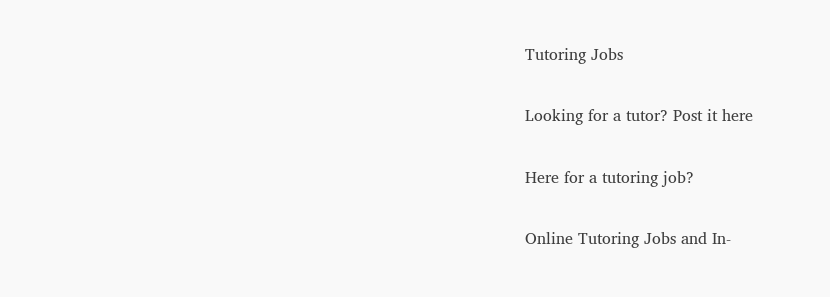Tutoring Jobs

Looking for a tutor? Post it here

Here for a tutoring job?

Online Tutoring Jobs and In-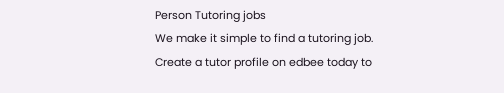Person Tutoring jobs
We make it simple to find a tutoring job. Create a tutor profile on edbee today to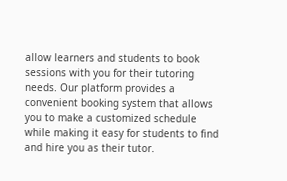allow learners and students to book sessions with you for their tutoring needs. Our platform provides a convenient booking system that allows you to make a customized schedule while making it easy for students to find and hire you as their tutor.